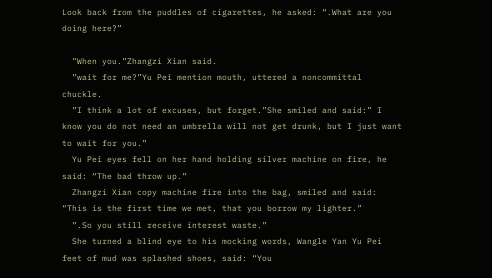Look back from the puddles of cigarettes, he asked: “.What are you doing here?”

  ”When you.”Zhangzi Xian said.
  ”wait for me?”Yu Pei mention mouth, uttered a noncommittal chuckle.
  ”I think a lot of excuses, but forget.”She smiled and said:” I know you do not need an umbrella will not get drunk, but I just want to wait for you.”
  Yu Pei eyes fell on her hand holding silver machine on fire, he said: “The bad throw up.”
  Zhangzi Xian copy machine fire into the bag, smiled and said: “This is the first time we met, that you borrow my lighter.”
  ”.So you still receive interest waste.”
  She turned a blind eye to his mocking words, Wangle Yan Yu Pei feet of mud was splashed shoes, said: “You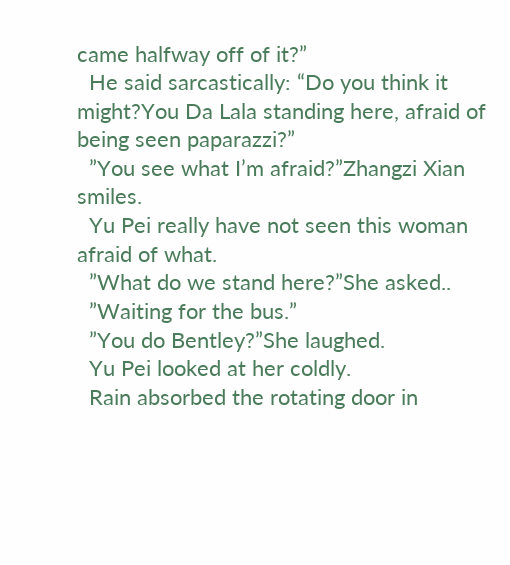came halfway off of it?”
  He said sarcastically: “Do you think it might?You Da Lala standing here, afraid of being seen paparazzi?”
  ”You see what I’m afraid?”Zhangzi Xian smiles.
  Yu Pei really have not seen this woman afraid of what.
  ”What do we stand here?”She asked..
  ”Waiting for the bus.”
  ”You do Bentley?”She laughed.
  Yu Pei looked at her coldly.
  Rain absorbed the rotating door in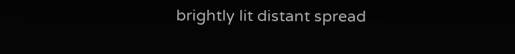brightly lit distant spread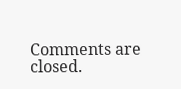Comments are closed.